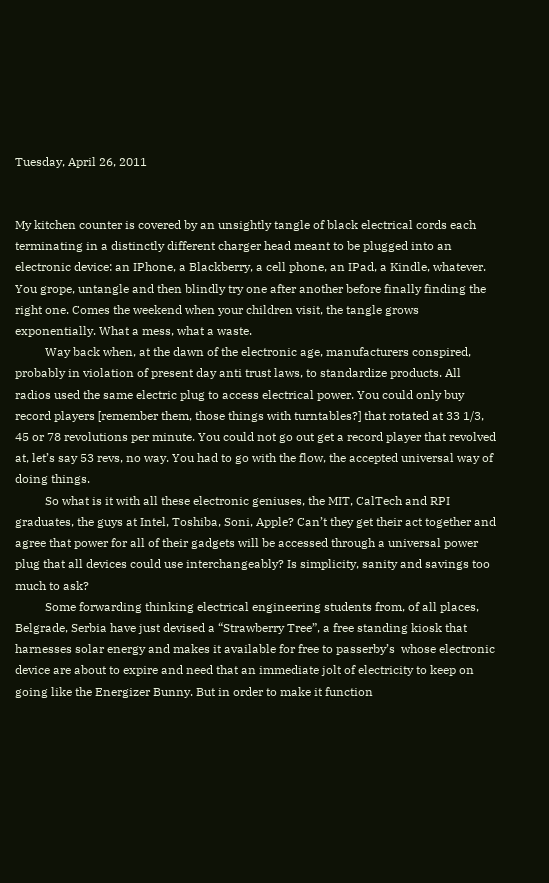Tuesday, April 26, 2011


My kitchen counter is covered by an unsightly tangle of black electrical cords each terminating in a distinctly different charger head meant to be plugged into an electronic device: an IPhone, a Blackberry, a cell phone, an IPad, a Kindle, whatever. You grope, untangle and then blindly try one after another before finally finding the right one. Comes the weekend when your children visit, the tangle grows exponentially. What a mess, what a waste.
          Way back when, at the dawn of the electronic age, manufacturers conspired, probably in violation of present day anti trust laws, to standardize products. All radios used the same electric plug to access electrical power. You could only buy record players [remember them, those things with turntables?] that rotated at 33 1/3, 45 or 78 revolutions per minute. You could not go out get a record player that revolved at, let’s say 53 revs, no way. You had to go with the flow, the accepted universal way of doing things.
          So what is it with all these electronic geniuses, the MIT, CalTech and RPI graduates, the guys at Intel, Toshiba, Soni, Apple? Can’t they get their act together and agree that power for all of their gadgets will be accessed through a universal power plug that all devices could use interchangeably? Is simplicity, sanity and savings too much to ask?
          Some forwarding thinking electrical engineering students from, of all places, Belgrade, Serbia have just devised a “Strawberry Tree”, a free standing kiosk that harnesses solar energy and makes it available for free to passerby’s  whose electronic device are about to expire and need that an immediate jolt of electricity to keep on going like the Energizer Bunny. But in order to make it function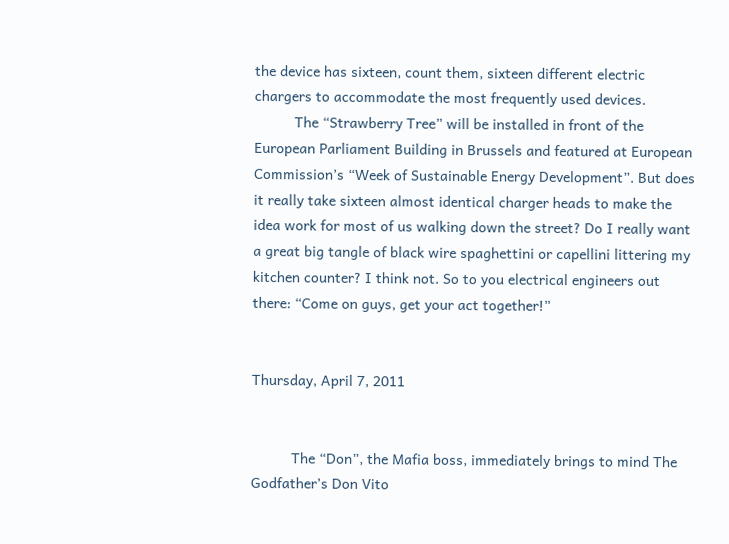the device has sixteen, count them, sixteen different electric chargers to accommodate the most frequently used devices.
          The “Strawberry Tree” will be installed in front of the European Parliament Building in Brussels and featured at European Commission’s “Week of Sustainable Energy Development”. But does it really take sixteen almost identical charger heads to make the idea work for most of us walking down the street? Do I really want a great big tangle of black wire spaghettini or capellini littering my kitchen counter? I think not. So to you electrical engineers out there: “Come on guys, get your act together!”


Thursday, April 7, 2011


          The “Don”, the Mafia boss, immediately brings to mind The Godfather’s Don Vito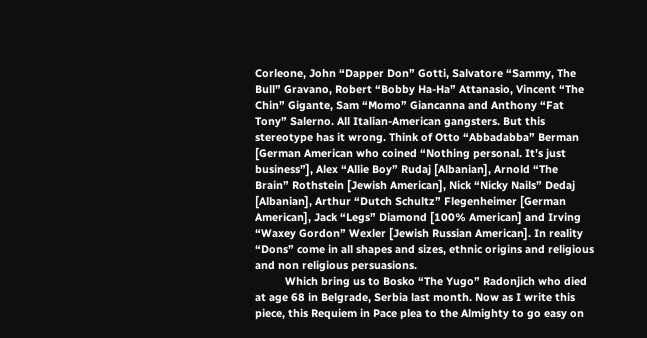Corleone, John “Dapper Don” Gotti, Salvatore “Sammy, The Bull” Gravano, Robert “Bobby Ha-Ha” Attanasio, Vincent “The Chin” Gigante, Sam “Momo” Giancanna and Anthony “Fat Tony” Salerno. All Italian-American gangsters. But this stereotype has it wrong. Think of Otto “Abbadabba” Berman [German American who coined “Nothing personal. It’s just business”], Alex “Allie Boy” Rudaj [Albanian], Arnold “The Brain” Rothstein [Jewish American], Nick “Nicky Nails” Dedaj [Albanian], Arthur “Dutch Schultz” Flegenheimer [German American], Jack “Legs” Diamond [100% American] and Irving “Waxey Gordon” Wexler [Jewish Russian American]. In reality “Dons” come in all shapes and sizes, ethnic origins and religious and non religious persuasions.
          Which bring us to Bosko “The Yugo” Radonjich who died at age 68 in Belgrade, Serbia last month. Now as I write this piece, this Requiem in Pace plea to the Almighty to go easy on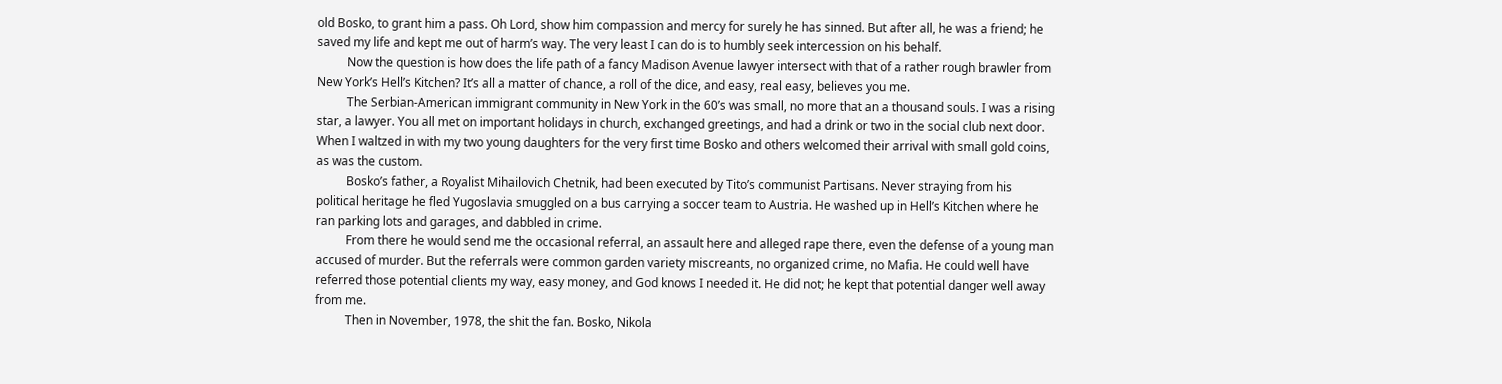old Bosko, to grant him a pass. Oh Lord, show him compassion and mercy for surely he has sinned. But after all, he was a friend; he saved my life and kept me out of harm’s way. The very least I can do is to humbly seek intercession on his behalf.
          Now the question is how does the life path of a fancy Madison Avenue lawyer intersect with that of a rather rough brawler from New York’s Hell’s Kitchen? It’s all a matter of chance, a roll of the dice, and easy, real easy, believes you me.
          The Serbian-American immigrant community in New York in the 60’s was small, no more that an a thousand souls. I was a rising star, a lawyer. You all met on important holidays in church, exchanged greetings, and had a drink or two in the social club next door. When I waltzed in with my two young daughters for the very first time Bosko and others welcomed their arrival with small gold coins, as was the custom.
          Bosko’s father, a Royalist Mihailovich Chetnik, had been executed by Tito’s communist Partisans. Never straying from his political heritage he fled Yugoslavia smuggled on a bus carrying a soccer team to Austria. He washed up in Hell’s Kitchen where he ran parking lots and garages, and dabbled in crime.
          From there he would send me the occasional referral, an assault here and alleged rape there, even the defense of a young man accused of murder. But the referrals were common garden variety miscreants, no organized crime, no Mafia. He could well have referred those potential clients my way, easy money, and God knows I needed it. He did not; he kept that potential danger well away from me.
          Then in November, 1978, the shit the fan. Bosko, Nikola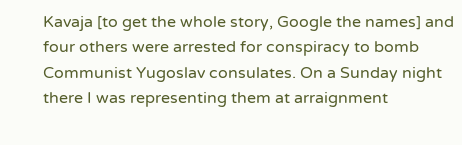Kavaja [to get the whole story, Google the names] and four others were arrested for conspiracy to bomb Communist Yugoslav consulates. On a Sunday night there I was representing them at arraignment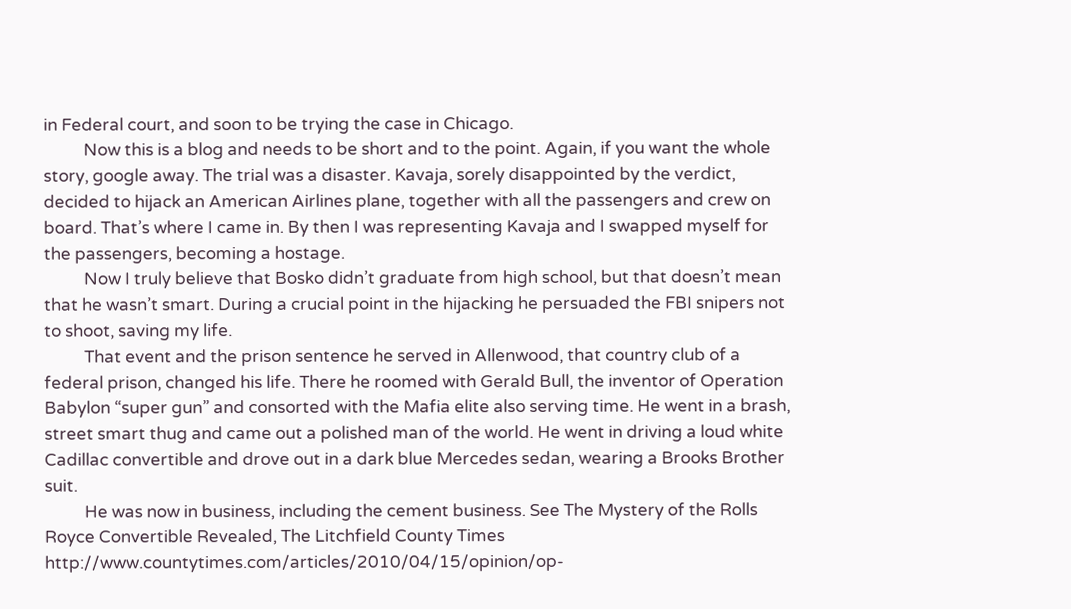in Federal court, and soon to be trying the case in Chicago.
          Now this is a blog and needs to be short and to the point. Again, if you want the whole story, google away. The trial was a disaster. Kavaja, sorely disappointed by the verdict, decided to hijack an American Airlines plane, together with all the passengers and crew on board. That’s where I came in. By then I was representing Kavaja and I swapped myself for the passengers, becoming a hostage.
          Now I truly believe that Bosko didn’t graduate from high school, but that doesn’t mean that he wasn’t smart. During a crucial point in the hijacking he persuaded the FBI snipers not to shoot, saving my life.
          That event and the prison sentence he served in Allenwood, that country club of a federal prison, changed his life. There he roomed with Gerald Bull, the inventor of Operation Babylon “super gun” and consorted with the Mafia elite also serving time. He went in a brash, street smart thug and came out a polished man of the world. He went in driving a loud white Cadillac convertible and drove out in a dark blue Mercedes sedan, wearing a Brooks Brother suit.
          He was now in business, including the cement business. See The Mystery of the Rolls Royce Convertible Revealed, The Litchfield County Times http://www.countytimes.com/articles/2010/04/15/opinion/op-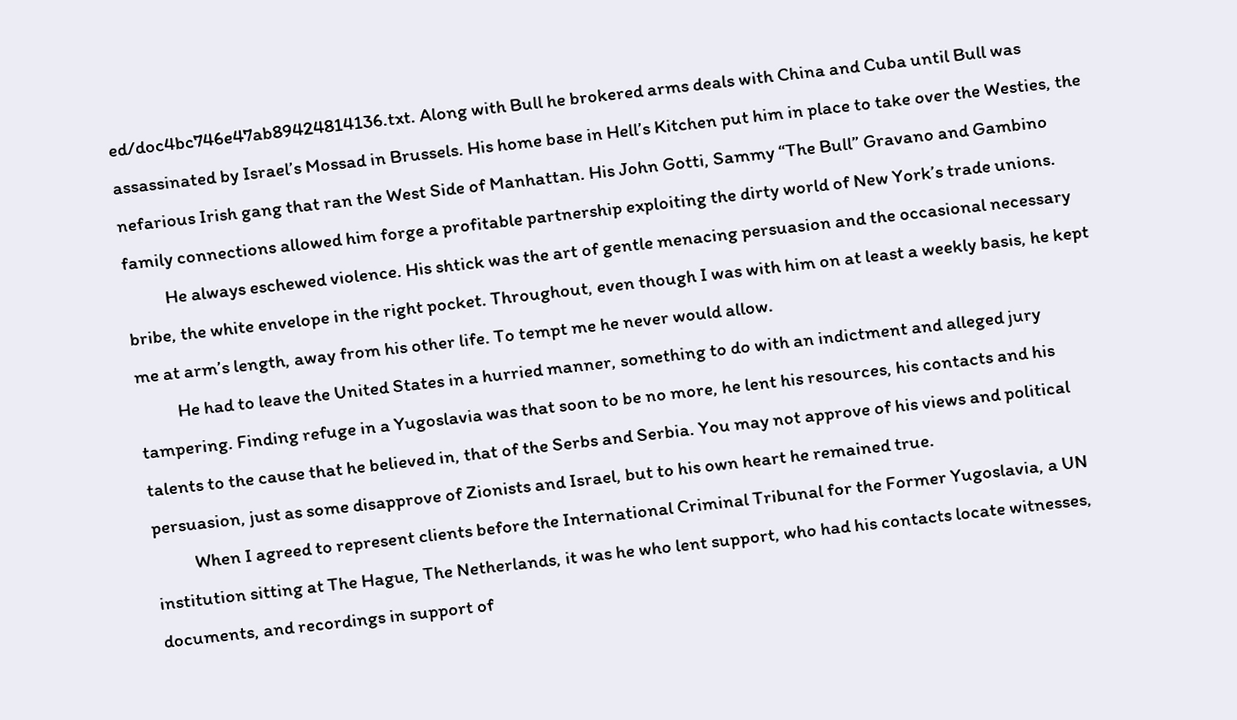ed/doc4bc746e47ab89424814136.txt. Along with Bull he brokered arms deals with China and Cuba until Bull was assassinated by Israel’s Mossad in Brussels. His home base in Hell’s Kitchen put him in place to take over the Westies, the nefarious Irish gang that ran the West Side of Manhattan. His John Gotti, Sammy “The Bull” Gravano and Gambino family connections allowed him forge a profitable partnership exploiting the dirty world of New York’s trade unions.
          He always eschewed violence. His shtick was the art of gentle menacing persuasion and the occasional necessary bribe, the white envelope in the right pocket. Throughout, even though I was with him on at least a weekly basis, he kept me at arm’s length, away from his other life. To tempt me he never would allow.
          He had to leave the United States in a hurried manner, something to do with an indictment and alleged jury tampering. Finding refuge in a Yugoslavia was that soon to be no more, he lent his resources, his contacts and his talents to the cause that he believed in, that of the Serbs and Serbia. You may not approve of his views and political persuasion, just as some disapprove of Zionists and Israel, but to his own heart he remained true.
          When I agreed to represent clients before the International Criminal Tribunal for the Former Yugoslavia, a UN institution sitting at The Hague, The Netherlands, it was he who lent support, who had his contacts locate witnesses, documents, and recordings in support of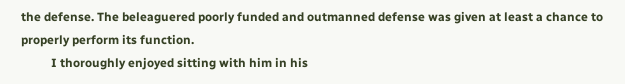the defense. The beleaguered poorly funded and outmanned defense was given at least a chance to properly perform its function.
          I thoroughly enjoyed sitting with him in his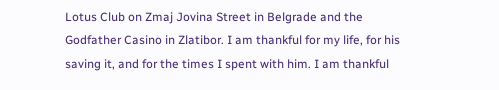Lotus Club on Zmaj Jovina Street in Belgrade and the Godfather Casino in Zlatibor. I am thankful for my life, for his saving it, and for the times I spent with him. I am thankful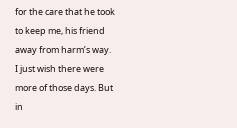for the care that he took to keep me, his friend away from harm’s way. I just wish there were more of those days. But in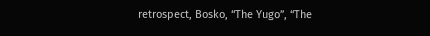retrospect, Bosko, “The Yugo”, “The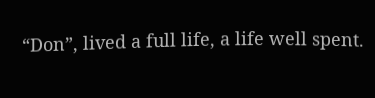“Don”, lived a full life, a life well spent.